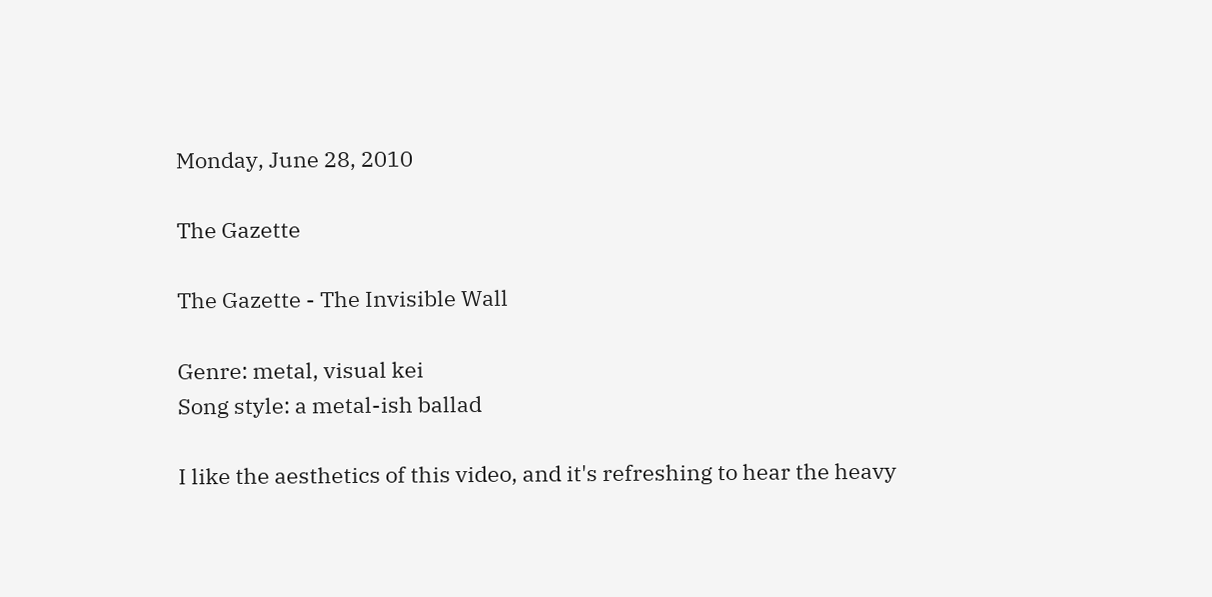Monday, June 28, 2010

The Gazette

The Gazette - The Invisible Wall

Genre: metal, visual kei
Song style: a metal-ish ballad

I like the aesthetics of this video, and it's refreshing to hear the heavy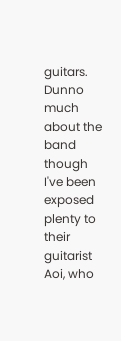guitars. Dunno much about the band though I've been exposed plenty to their guitarist Aoi, who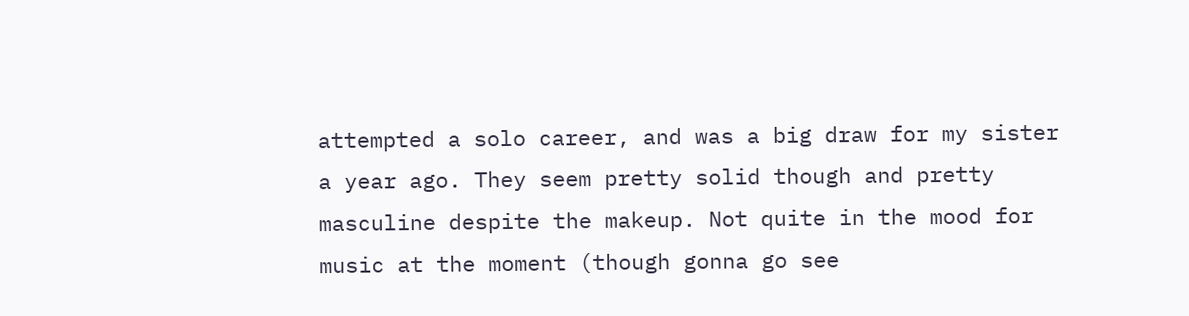attempted a solo career, and was a big draw for my sister a year ago. They seem pretty solid though and pretty masculine despite the makeup. Not quite in the mood for music at the moment (though gonna go see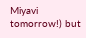Miyavi tomorrow!) but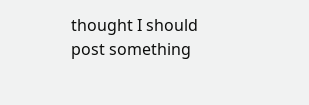thought I should post something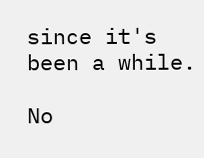since it's been a while.

No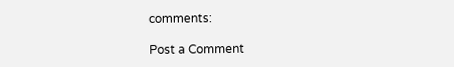comments:

Post a Comment